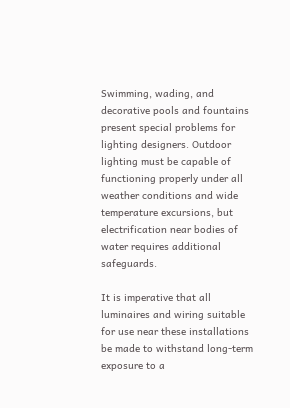Swimming, wading, and decorative pools and fountains present special problems for lighting designers. Outdoor lighting must be capable of functioning properly under all weather conditions and wide temperature excursions, but electrification near bodies of water requires additional safeguards.

It is imperative that all luminaires and wiring suitable for use near these installations be made to withstand long-term exposure to a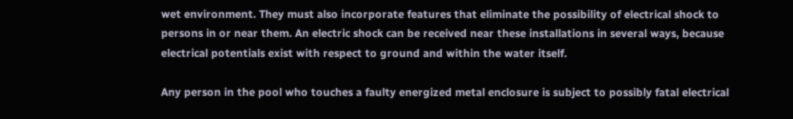wet environment. They must also incorporate features that eliminate the possibility of electrical shock to persons in or near them. An electric shock can be received near these installations in several ways, because electrical potentials exist with respect to ground and within the water itself.

Any person in the pool who touches a faulty energized metal enclosure is subject to possibly fatal electrical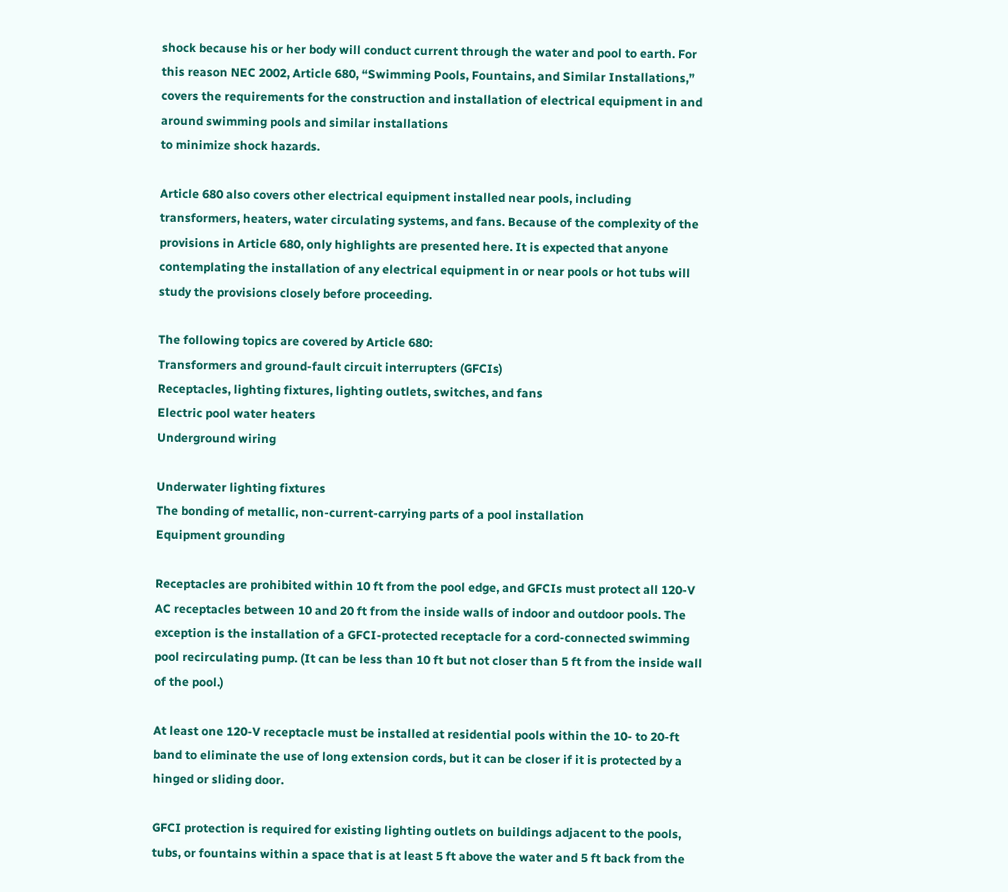shock because his or her body will conduct current through the water and pool to earth. For this reason NEC 2002, Article 680, “Swimming Pools, Fountains, and Similar Installations,” covers the requirements for the construction and installation of electrical equipment in and around swimming pools and similar installations
to minimize shock hazards.

Article 680 also covers other electrical equipment installed near pools, including transformers, heaters, water circulating systems, and fans. Because of the complexity of the provisions in Article 680, only highlights are presented here. It is expected that anyone contemplating the installation of any electrical equipment in or near pools or hot tubs will study the provisions closely before proceeding.

The following topics are covered by Article 680:
Transformers and ground-fault circuit interrupters (GFCIs)
Receptacles, lighting fixtures, lighting outlets, switches, and fans
Electric pool water heaters
Underground wiring

Underwater lighting fixtures
The bonding of metallic, non-current-carrying parts of a pool installation
Equipment grounding

Receptacles are prohibited within 10 ft from the pool edge, and GFCIs must protect all 120-V AC receptacles between 10 and 20 ft from the inside walls of indoor and outdoor pools. The exception is the installation of a GFCI-protected receptacle for a cord-connected swimming pool recirculating pump. (It can be less than 10 ft but not closer than 5 ft from the inside wall of the pool.)

At least one 120-V receptacle must be installed at residential pools within the 10- to 20-ft band to eliminate the use of long extension cords, but it can be closer if it is protected by a hinged or sliding door.

GFCI protection is required for existing lighting outlets on buildings adjacent to the pools, tubs, or fountains within a space that is at least 5 ft above the water and 5 ft back from the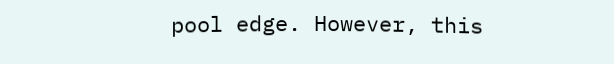pool edge. However, this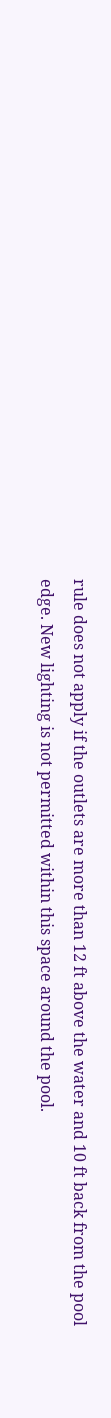rule does not apply if the outlets are more than 12 ft above the water and 10 ft back from the pool edge. New lighting is not permitted within this space around the pool.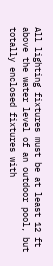All lighting fixtures must be at least 12 ft above the water level of an outdoor pool, but totally enclosed fixtures with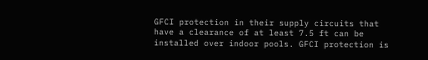GFCI protection in their supply circuits that have a clearance of at least 7.5 ft can be installed over indoor pools. GFCI protection is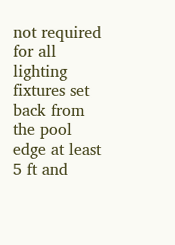not required for all lighting fixtures set back from the pool edge at least 5 ft and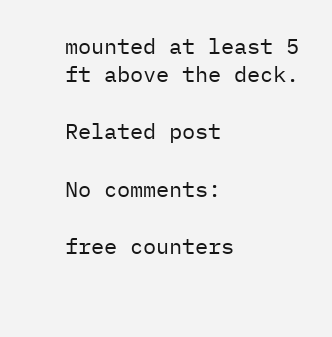mounted at least 5 ft above the deck.

Related post

No comments:

free counters